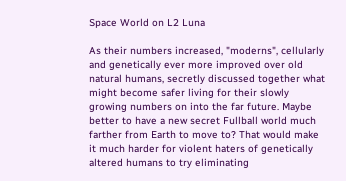Space World on L2 Luna

As their numbers increased, "moderns", cellularly and genetically ever more improved over old natural humans, secretly discussed together what might become safer living for their slowly growing numbers on into the far future. Maybe better to have a new secret Fullball world much farther from Earth to move to? That would make it much harder for violent haters of genetically altered humans to try eliminating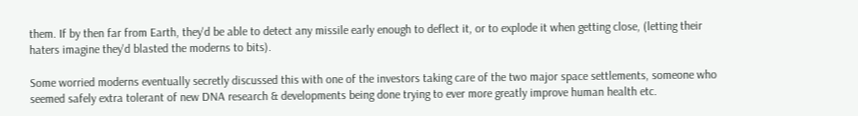them. If by then far from Earth, they'd be able to detect any missile early enough to deflect it, or to explode it when getting close, (letting their haters imagine they'd blasted the moderns to bits).

Some worried moderns eventually secretly discussed this with one of the investors taking care of the two major space settlements, someone who seemed safely extra tolerant of new DNA research & developments being done trying to ever more greatly improve human health etc.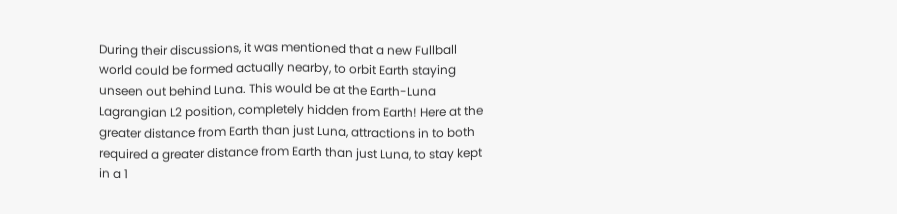During their discussions, it was mentioned that a new Fullball world could be formed actually nearby, to orbit Earth staying unseen out behind Luna. This would be at the Earth-Luna Lagrangian L2 position, completely hidden from Earth! Here at the greater distance from Earth than just Luna, attractions in to both required a greater distance from Earth than just Luna, to stay kept in a 1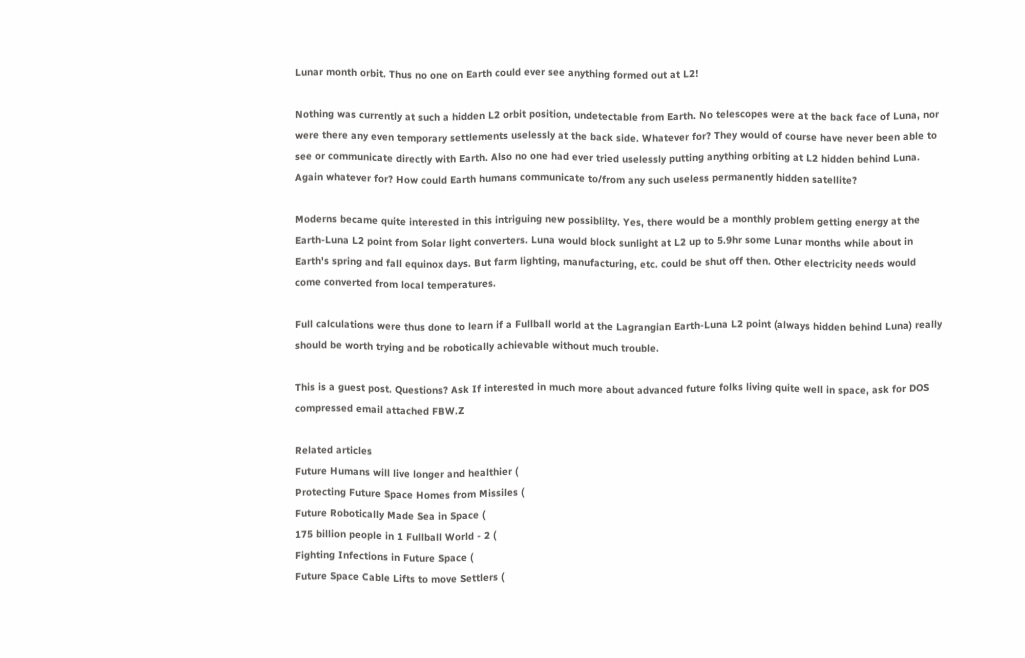Lunar month orbit. Thus no one on Earth could ever see anything formed out at L2!

Nothing was currently at such a hidden L2 orbit position, undetectable from Earth. No telescopes were at the back face of Luna, nor were there any even temporary settlements uselessly at the back side. Whatever for? They would of course have never been able to see or communicate directly with Earth. Also no one had ever tried uselessly putting anything orbiting at L2 hidden behind Luna. Again whatever for? How could Earth humans communicate to/from any such useless permanently hidden satellite?

Moderns became quite interested in this intriguing new possiblilty. Yes, there would be a monthly problem getting energy at the Earth-Luna L2 point from Solar light converters. Luna would block sunlight at L2 up to 5.9hr some Lunar months while about in Earth's spring and fall equinox days. But farm lighting, manufacturing, etc. could be shut off then. Other electricity needs would come converted from local temperatures.

Full calculations were thus done to learn if a Fullball world at the Lagrangian Earth-Luna L2 point (always hidden behind Luna) really should be worth trying and be robotically achievable without much trouble.

This is a guest post. Questions? Ask If interested in much more about advanced future folks living quite well in space, ask for DOS compressed email attached FBW.Z

Related articles
Future Humans will live longer and healthier (
Protecting Future Space Homes from Missiles (
Future Robotically Made Sea in Space (
175 billion people in 1 Fullball World - 2 (
Fighting Infections in Future Space (
Future Space Cable Lifts to move Settlers (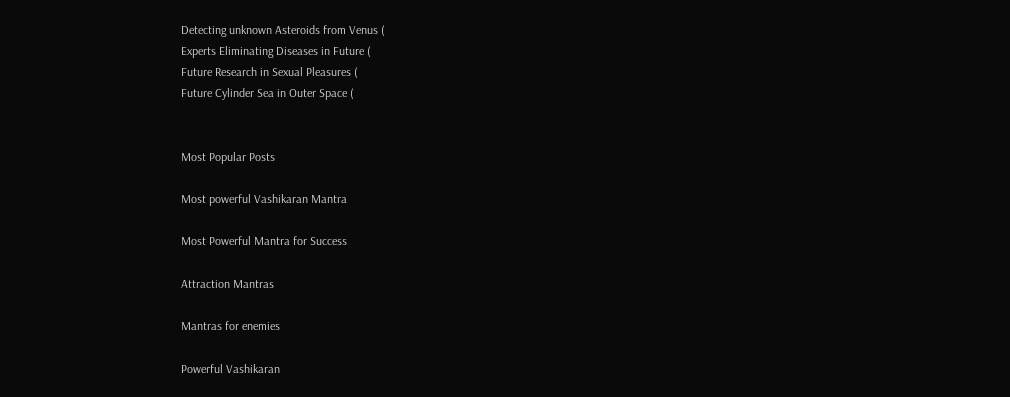Detecting unknown Asteroids from Venus (
Experts Eliminating Diseases in Future (
Future Research in Sexual Pleasures (
Future Cylinder Sea in Outer Space (


Most Popular Posts

Most powerful Vashikaran Mantra

Most Powerful Mantra for Success

Attraction Mantras

Mantras for enemies

Powerful Vashikaran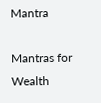Mantra

Mantras for Wealth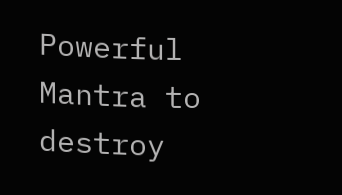Powerful Mantra to destroy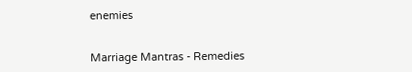enemies


Marriage Mantras - Remedies